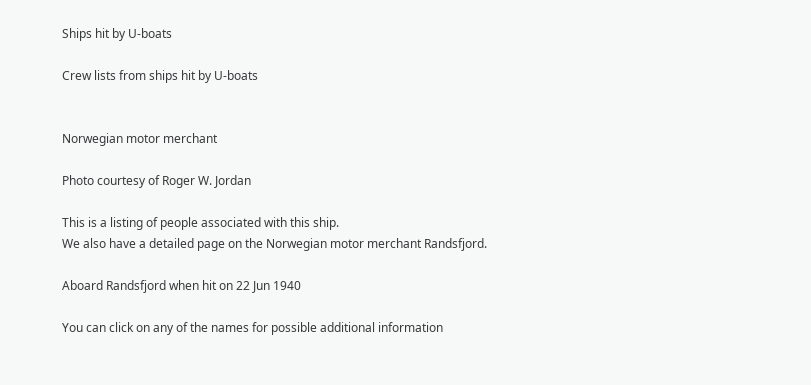Ships hit by U-boats

Crew lists from ships hit by U-boats


Norwegian motor merchant

Photo courtesy of Roger W. Jordan

This is a listing of people associated with this ship.
We also have a detailed page on the Norwegian motor merchant Randsfjord.

Aboard Randsfjord when hit on 22 Jun 1940

You can click on any of the names for possible additional information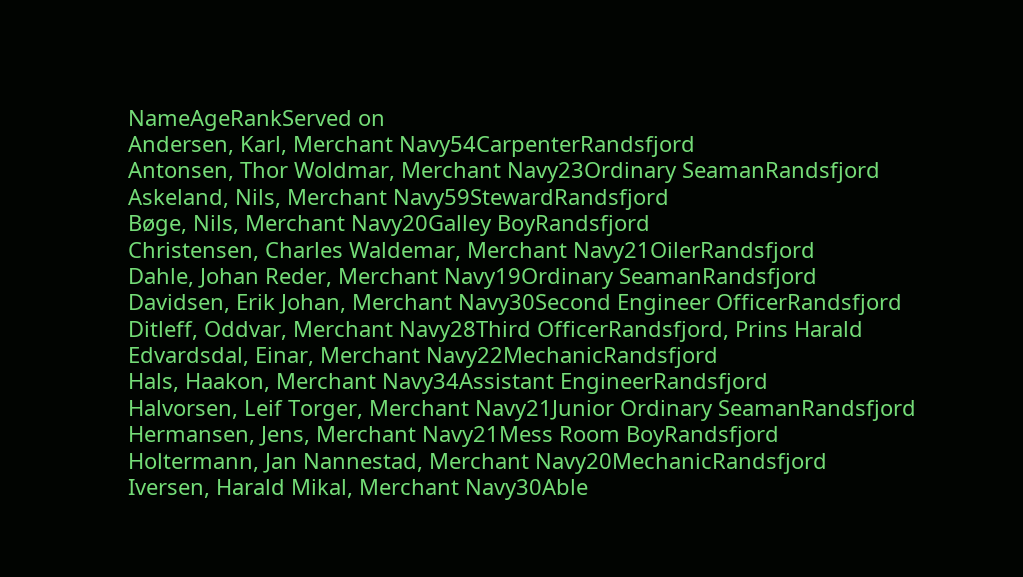NameAgeRankServed on
Andersen, Karl, Merchant Navy54CarpenterRandsfjord
Antonsen, Thor Woldmar, Merchant Navy23Ordinary SeamanRandsfjord
Askeland, Nils, Merchant Navy59StewardRandsfjord
Bøge, Nils, Merchant Navy20Galley BoyRandsfjord
Christensen, Charles Waldemar, Merchant Navy21OilerRandsfjord
Dahle, Johan Reder, Merchant Navy19Ordinary SeamanRandsfjord
Davidsen, Erik Johan, Merchant Navy30Second Engineer OfficerRandsfjord
Ditleff, Oddvar, Merchant Navy28Third OfficerRandsfjord, Prins Harald
Edvardsdal, Einar, Merchant Navy22MechanicRandsfjord
Hals, Haakon, Merchant Navy34Assistant EngineerRandsfjord
Halvorsen, Leif Torger, Merchant Navy21Junior Ordinary SeamanRandsfjord
Hermansen, Jens, Merchant Navy21Mess Room BoyRandsfjord
Holtermann, Jan Nannestad, Merchant Navy20MechanicRandsfjord
Iversen, Harald Mikal, Merchant Navy30Able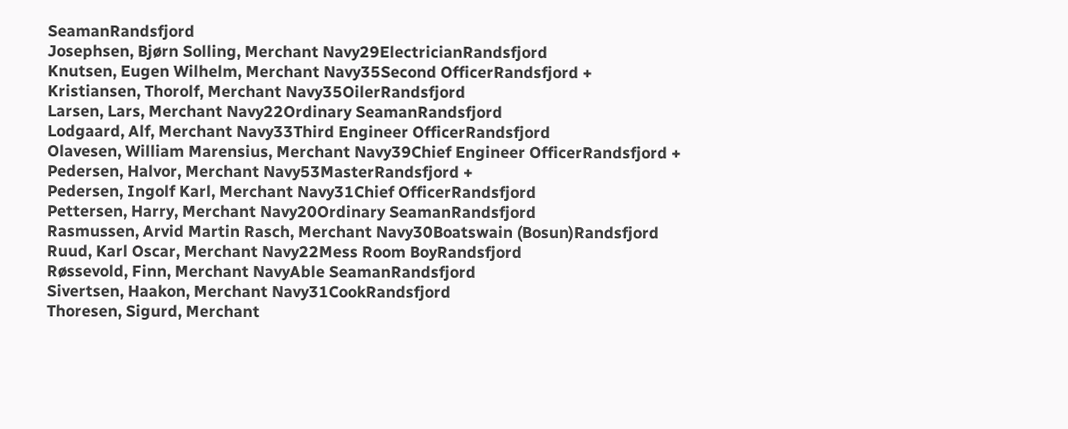SeamanRandsfjord
Josephsen, Bjørn Solling, Merchant Navy29ElectricianRandsfjord
Knutsen, Eugen Wilhelm, Merchant Navy35Second OfficerRandsfjord +
Kristiansen, Thorolf, Merchant Navy35OilerRandsfjord
Larsen, Lars, Merchant Navy22Ordinary SeamanRandsfjord
Lodgaard, Alf, Merchant Navy33Third Engineer OfficerRandsfjord
Olavesen, William Marensius, Merchant Navy39Chief Engineer OfficerRandsfjord +
Pedersen, Halvor, Merchant Navy53MasterRandsfjord +
Pedersen, Ingolf Karl, Merchant Navy31Chief OfficerRandsfjord
Pettersen, Harry, Merchant Navy20Ordinary SeamanRandsfjord
Rasmussen, Arvid Martin Rasch, Merchant Navy30Boatswain (Bosun)Randsfjord
Ruud, Karl Oscar, Merchant Navy22Mess Room BoyRandsfjord
Røssevold, Finn, Merchant NavyAble SeamanRandsfjord
Sivertsen, Haakon, Merchant Navy31CookRandsfjord
Thoresen, Sigurd, Merchant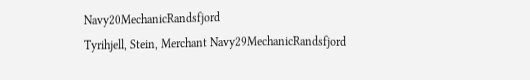Navy20MechanicRandsfjord
Tyrihjell, Stein, Merchant Navy29MechanicRandsfjord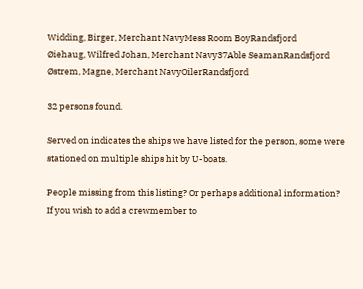Widding, Birger, Merchant NavyMess Room BoyRandsfjord
Øiehaug, Wilfred Johan, Merchant Navy37Able SeamanRandsfjord
Østrem, Magne, Merchant NavyOilerRandsfjord

32 persons found.

Served on indicates the ships we have listed for the person, some were stationed on multiple ships hit by U-boats.

People missing from this listing? Or perhaps additional information?
If you wish to add a crewmember to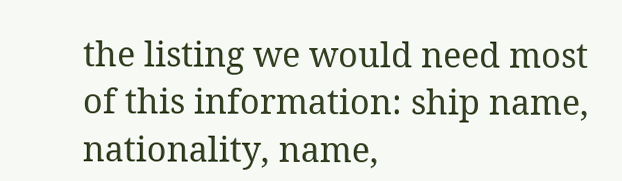the listing we would need most of this information: ship name, nationality, name,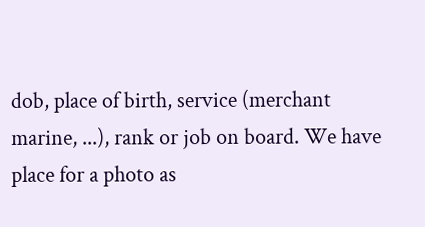dob, place of birth, service (merchant marine, ...), rank or job on board. We have place for a photo as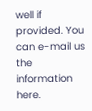well if provided. You can e-mail us the information here.